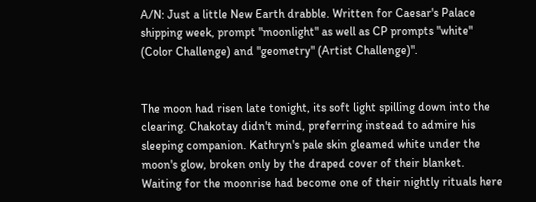A/N: Just a little New Earth drabble. Written for Caesar's Palace shipping week, prompt "moonlight" as well as CP prompts "white" (Color Challenge) and "geometry" (Artist Challenge)".


The moon had risen late tonight, its soft light spilling down into the clearing. Chakotay didn't mind, preferring instead to admire his sleeping companion. Kathryn's pale skin gleamed white under the moon's glow, broken only by the draped cover of their blanket. Waiting for the moonrise had become one of their nightly rituals here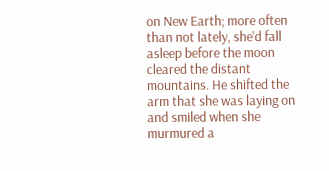on New Earth; more often than not lately, she'd fall asleep before the moon cleared the distant mountains. He shifted the arm that she was laying on and smiled when she murmured a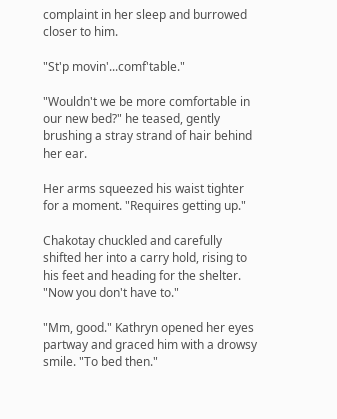complaint in her sleep and burrowed closer to him.

"St'p movin'...comf'table."

"Wouldn't we be more comfortable in our new bed?" he teased, gently brushing a stray strand of hair behind her ear.

Her arms squeezed his waist tighter for a moment. "Requires getting up."

Chakotay chuckled and carefully shifted her into a carry hold, rising to his feet and heading for the shelter. "Now you don't have to."

"Mm, good." Kathryn opened her eyes partway and graced him with a drowsy smile. "To bed then."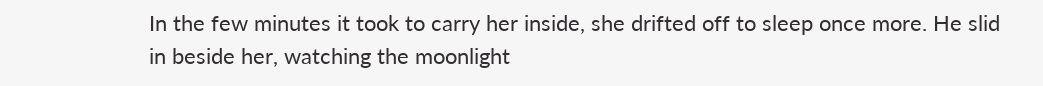In the few minutes it took to carry her inside, she drifted off to sleep once more. He slid in beside her, watching the moonlight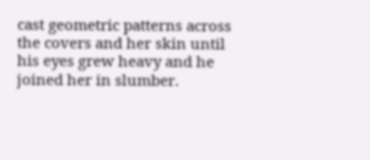cast geometric patterns across the covers and her skin until his eyes grew heavy and he joined her in slumber.